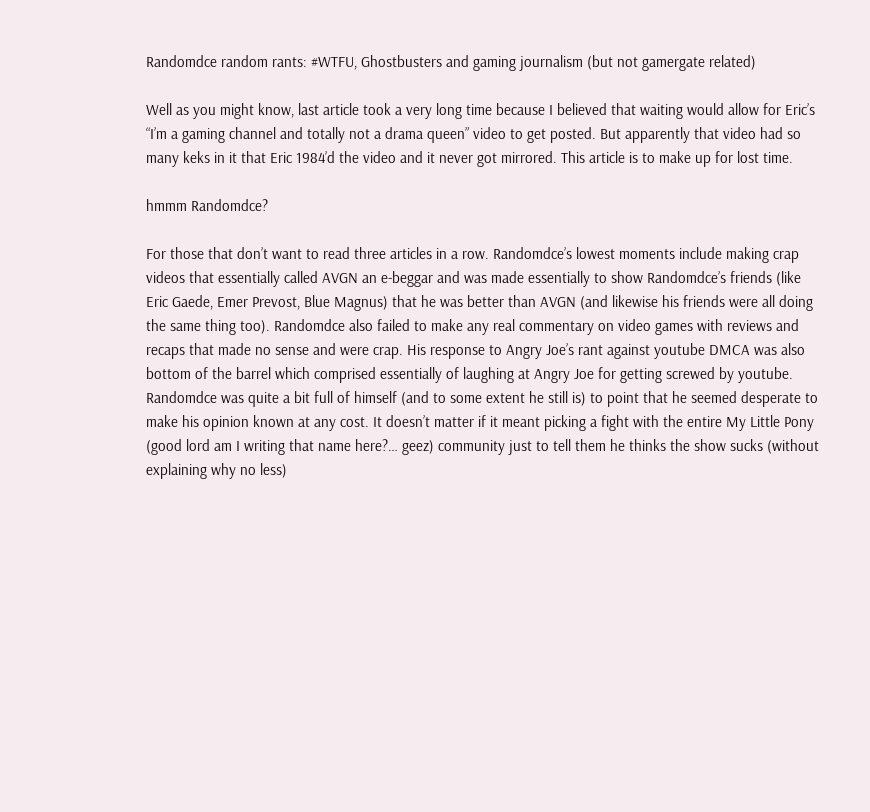Randomdce random rants: #WTFU, Ghostbusters and gaming journalism (but not gamergate related)

Well as you might know, last article took a very long time because I believed that waiting would allow for Eric’s “I’m a gaming channel and totally not a drama queen” video to get posted. But apparently that video had so many keks in it that Eric 1984’d the video and it never got mirrored. This article is to make up for lost time.

hmmm Randomdce?

For those that don’t want to read three articles in a row. Randomdce’s lowest moments include making crap videos that essentially called AVGN an e-beggar and was made essentially to show Randomdce’s friends (like Eric Gaede, Emer Prevost, Blue Magnus) that he was better than AVGN (and likewise his friends were all doing the same thing too). Randomdce also failed to make any real commentary on video games with reviews and recaps that made no sense and were crap. His response to Angry Joe’s rant against youtube DMCA was also bottom of the barrel which comprised essentially of laughing at Angry Joe for getting screwed by youtube. Randomdce was quite a bit full of himself (and to some extent he still is) to point that he seemed desperate to make his opinion known at any cost. It doesn’t matter if it meant picking a fight with the entire My Little Pony (good lord am I writing that name here?… geez) community just to tell them he thinks the show sucks (without explaining why no less)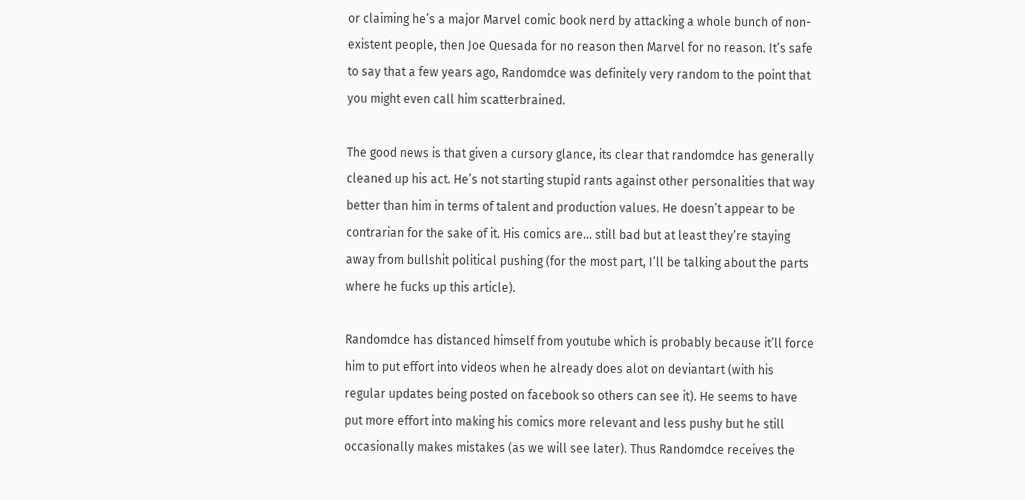or claiming he’s a major Marvel comic book nerd by attacking a whole bunch of non-existent people, then Joe Quesada for no reason then Marvel for no reason. It’s safe to say that a few years ago, Randomdce was definitely very random to the point that you might even call him scatterbrained.

The good news is that given a cursory glance, its clear that randomdce has generally cleaned up his act. He’s not starting stupid rants against other personalities that way better than him in terms of talent and production values. He doesn’t appear to be contrarian for the sake of it. His comics are… still bad but at least they’re staying away from bullshit political pushing (for the most part, I’ll be talking about the parts where he fucks up this article).

Randomdce has distanced himself from youtube which is probably because it’ll force him to put effort into videos when he already does alot on deviantart (with his regular updates being posted on facebook so others can see it). He seems to have put more effort into making his comics more relevant and less pushy but he still occasionally makes mistakes (as we will see later). Thus Randomdce receives the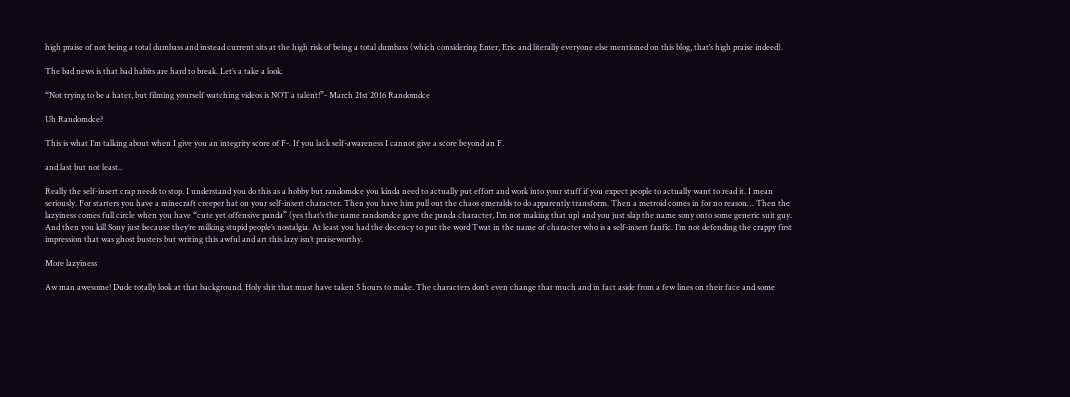high praise of not being a total dumbass and instead current sits at the high risk of being a total dumbass (which considering Emer, Eric and literally everyone else mentioned on this blog, that’s high praise indeed).

The bad news is that bad habits are hard to break. Let’s a take a look.

“Not trying to be a hater, but filming yourself watching videos is NOT a talent!”- March 21st 2016 Randomdce

Uh Randomdce?

This is what I’m talking about when I give you an integrity score of F-. If you lack self-awareness I cannot give a score beyond an F.

and last but not least..

Really the self-insert crap needs to stop. I understand you do this as a hobby but randomdce you kinda need to actually put effort and work into your stuff if you expect people to actually want to read it. I mean seriously. For starters you have a minecraft creeper hat on your self-insert character. Then you have him pull out the chaos emeralds to do apparently transform. Then a metroid comes in for no reason… Then the lazyiness comes full circle when you have “cute yet offensive panda” (yes that’s the name randomdce gave the panda character, I’m not making that up) and you just slap the name sony onto some generic suit guy. And then you kill Sony just because they’re milking stupid people’s nostalgia. At least you had the decency to put the word Twat in the name of character who is a self-insert fanfic. I’m not defending the crappy first impression that was ghost busters but writing this awful and art this lazy isn’t praiseworthy.

More lazyiness

Aw man awesome! Dude totally look at that background. Holy shit that must have taken 5 hours to make. The characters don’t even change that much and in fact aside from a few lines on their face and some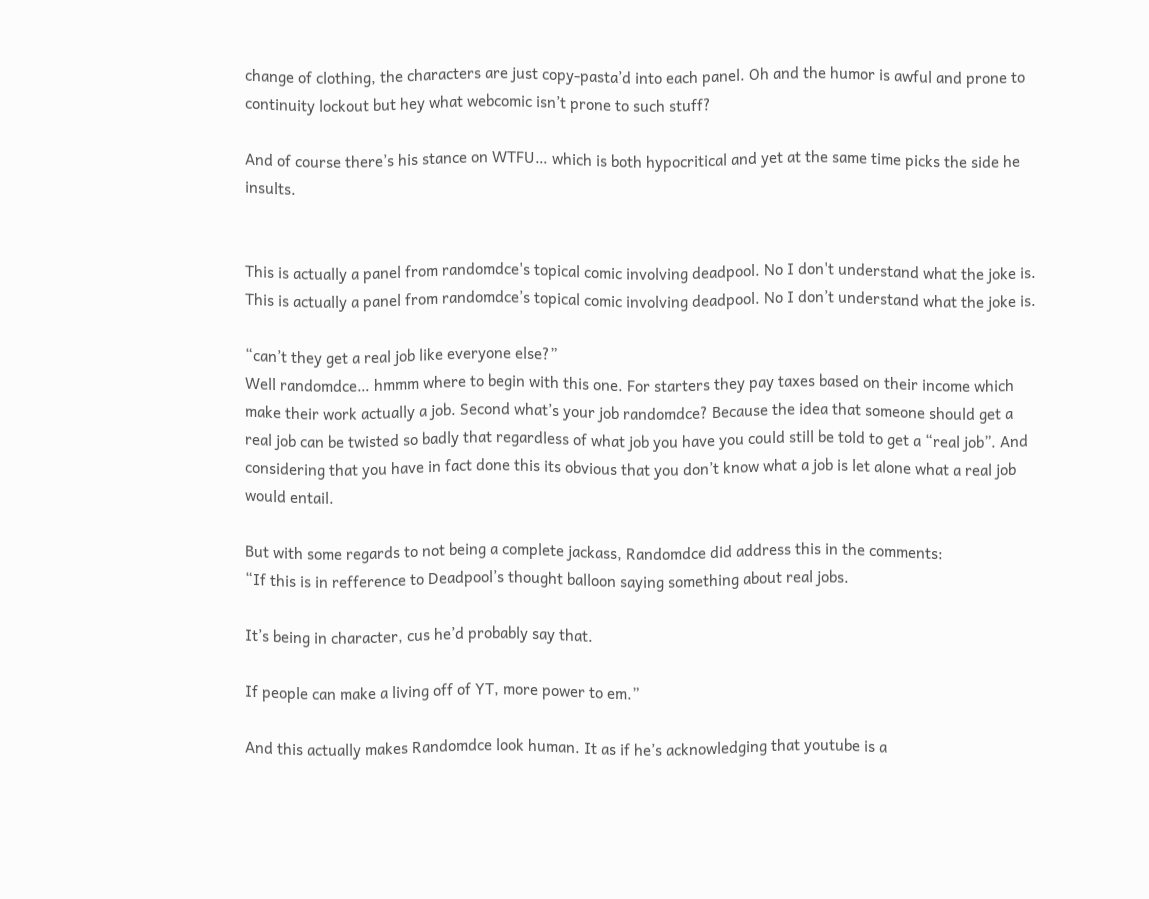change of clothing, the characters are just copy-pasta’d into each panel. Oh and the humor is awful and prone to continuity lockout but hey what webcomic isn’t prone to such stuff?

And of course there’s his stance on WTFU… which is both hypocritical and yet at the same time picks the side he insults.


This is actually a panel from randomdce's topical comic involving deadpool. No I don't understand what the joke is.
This is actually a panel from randomdce’s topical comic involving deadpool. No I don’t understand what the joke is.

“can’t they get a real job like everyone else?”
Well randomdce… hmmm where to begin with this one. For starters they pay taxes based on their income which make their work actually a job. Second what’s your job randomdce? Because the idea that someone should get a real job can be twisted so badly that regardless of what job you have you could still be told to get a “real job”. And considering that you have in fact done this its obvious that you don’t know what a job is let alone what a real job would entail.

But with some regards to not being a complete jackass, Randomdce did address this in the comments:
“If this is in refference to Deadpool’s thought balloon saying something about real jobs.

It’s being in character, cus he’d probably say that.

If people can make a living off of YT, more power to em.”

And this actually makes Randomdce look human. It as if he’s acknowledging that youtube is a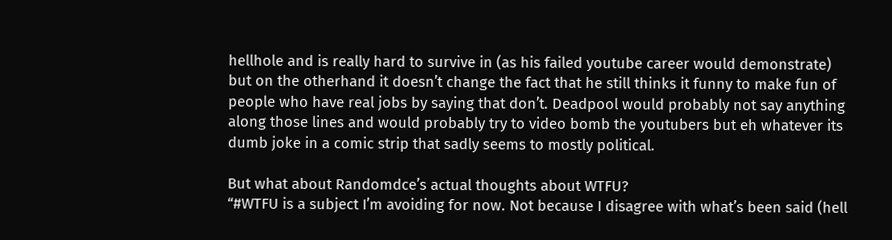hellhole and is really hard to survive in (as his failed youtube career would demonstrate) but on the otherhand it doesn’t change the fact that he still thinks it funny to make fun of people who have real jobs by saying that don’t. Deadpool would probably not say anything along those lines and would probably try to video bomb the youtubers but eh whatever its dumb joke in a comic strip that sadly seems to mostly political.

But what about Randomdce’s actual thoughts about WTFU?
“#WTFU is a subject I’m avoiding for now. Not because I disagree with what’s been said (hell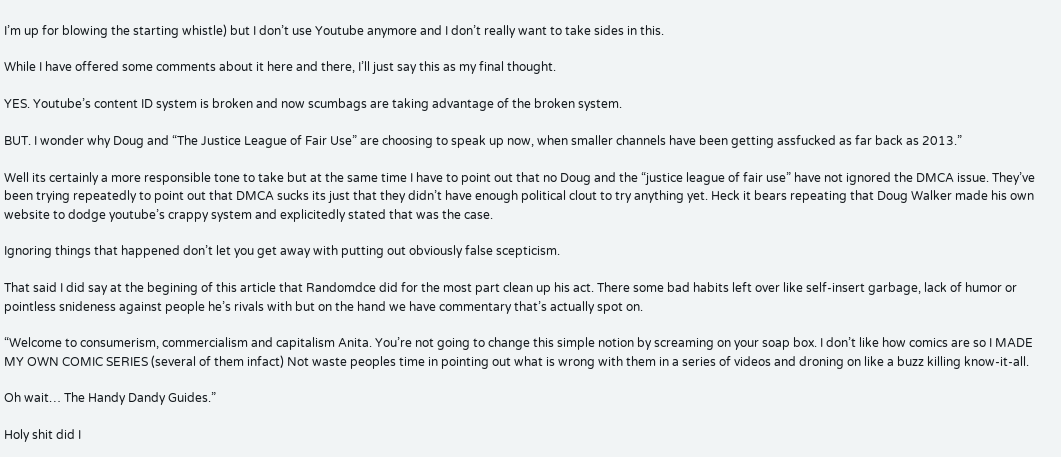I’m up for blowing the starting whistle) but I don’t use Youtube anymore and I don’t really want to take sides in this.

While I have offered some comments about it here and there, I’ll just say this as my final thought.

YES. Youtube’s content ID system is broken and now scumbags are taking advantage of the broken system.

BUT. I wonder why Doug and “The Justice League of Fair Use” are choosing to speak up now, when smaller channels have been getting assfucked as far back as 2013.”

Well its certainly a more responsible tone to take but at the same time I have to point out that no Doug and the “justice league of fair use” have not ignored the DMCA issue. They’ve been trying repeatedly to point out that DMCA sucks its just that they didn’t have enough political clout to try anything yet. Heck it bears repeating that Doug Walker made his own website to dodge youtube’s crappy system and explicitedly stated that was the case.

Ignoring things that happened don’t let you get away with putting out obviously false scepticism.

That said I did say at the begining of this article that Randomdce did for the most part clean up his act. There some bad habits left over like self-insert garbage, lack of humor or pointless snideness against people he’s rivals with but on the hand we have commentary that’s actually spot on.

“Welcome to consumerism, commercialism and capitalism Anita. You’re not going to change this simple notion by screaming on your soap box. I don’t like how comics are so I MADE MY OWN COMIC SERIES (several of them infact) Not waste peoples time in pointing out what is wrong with them in a series of videos and droning on like a buzz killing know-it-all.

Oh wait… The Handy Dandy Guides.”

Holy shit did I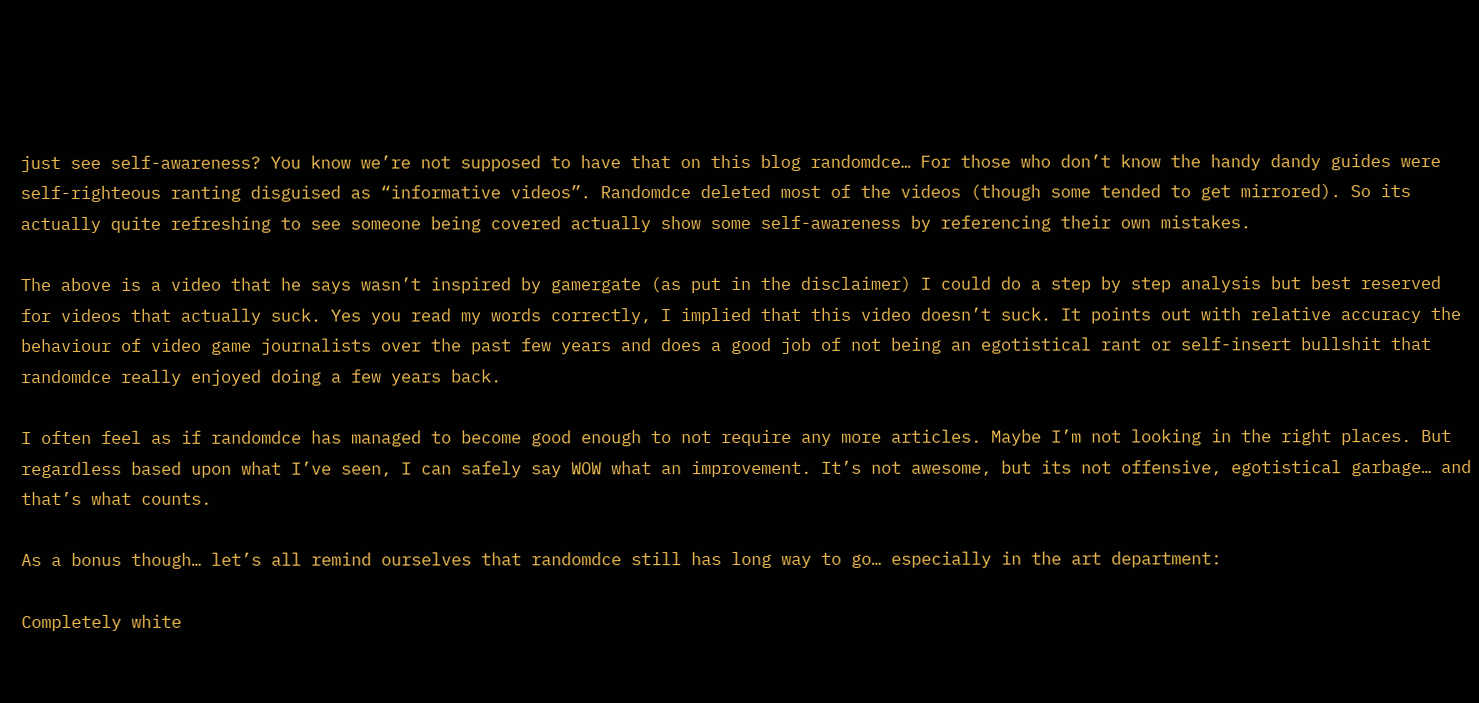just see self-awareness? You know we’re not supposed to have that on this blog randomdce… For those who don’t know the handy dandy guides were self-righteous ranting disguised as “informative videos”. Randomdce deleted most of the videos (though some tended to get mirrored). So its actually quite refreshing to see someone being covered actually show some self-awareness by referencing their own mistakes.

The above is a video that he says wasn’t inspired by gamergate (as put in the disclaimer) I could do a step by step analysis but best reserved for videos that actually suck. Yes you read my words correctly, I implied that this video doesn’t suck. It points out with relative accuracy the behaviour of video game journalists over the past few years and does a good job of not being an egotistical rant or self-insert bullshit that randomdce really enjoyed doing a few years back.

I often feel as if randomdce has managed to become good enough to not require any more articles. Maybe I’m not looking in the right places. But regardless based upon what I’ve seen, I can safely say WOW what an improvement. It’s not awesome, but its not offensive, egotistical garbage… and that’s what counts.

As a bonus though… let’s all remind ourselves that randomdce still has long way to go… especially in the art department:

Completely white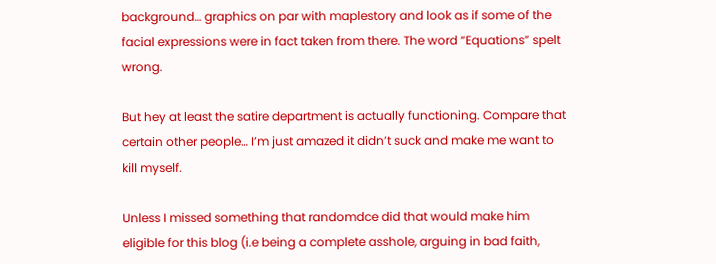background… graphics on par with maplestory and look as if some of the facial expressions were in fact taken from there. The word “Equations” spelt wrong.

But hey at least the satire department is actually functioning. Compare that certain other people… I’m just amazed it didn’t suck and make me want to kill myself.

Unless I missed something that randomdce did that would make him eligible for this blog (i.e being a complete asshole, arguing in bad faith,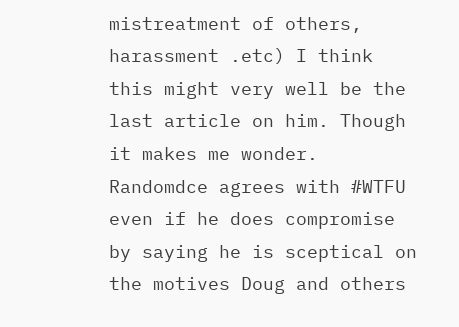mistreatment of others, harassment .etc) I think this might very well be the last article on him. Though it makes me wonder. Randomdce agrees with #WTFU even if he does compromise by saying he is sceptical on the motives Doug and others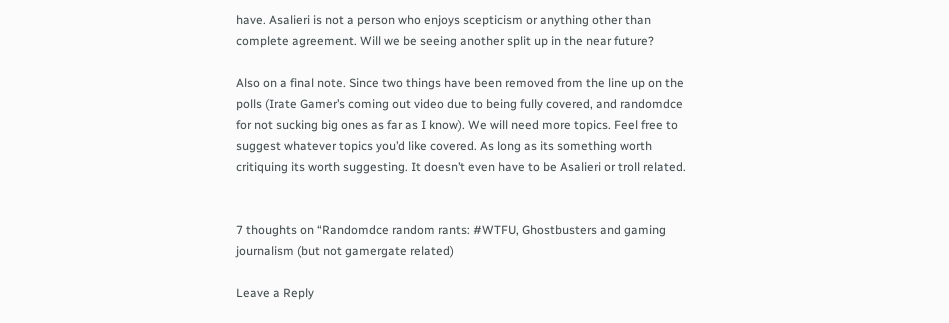have. Asalieri is not a person who enjoys scepticism or anything other than complete agreement. Will we be seeing another split up in the near future?

Also on a final note. Since two things have been removed from the line up on the polls (Irate Gamer’s coming out video due to being fully covered, and randomdce for not sucking big ones as far as I know). We will need more topics. Feel free to suggest whatever topics you’d like covered. As long as its something worth critiquing its worth suggesting. It doesn’t even have to be Asalieri or troll related.


7 thoughts on “Randomdce random rants: #WTFU, Ghostbusters and gaming journalism (but not gamergate related)

Leave a Reply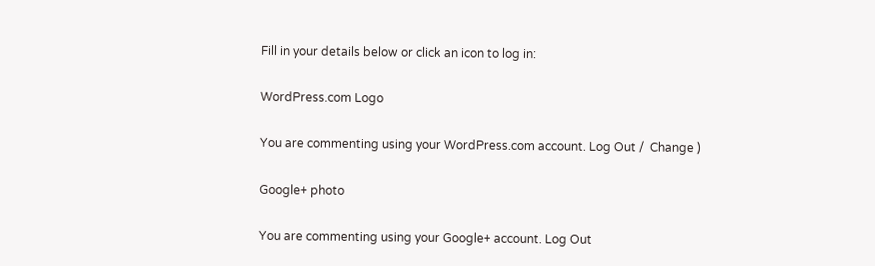Fill in your details below or click an icon to log in:

WordPress.com Logo

You are commenting using your WordPress.com account. Log Out /  Change )

Google+ photo

You are commenting using your Google+ account. Log Out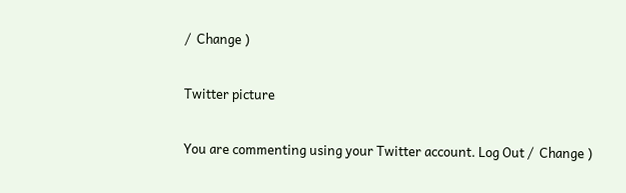/  Change )

Twitter picture

You are commenting using your Twitter account. Log Out /  Change )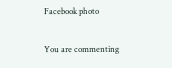Facebook photo

You are commenting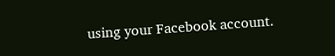using your Facebook account.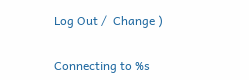Log Out /  Change )


Connecting to %s